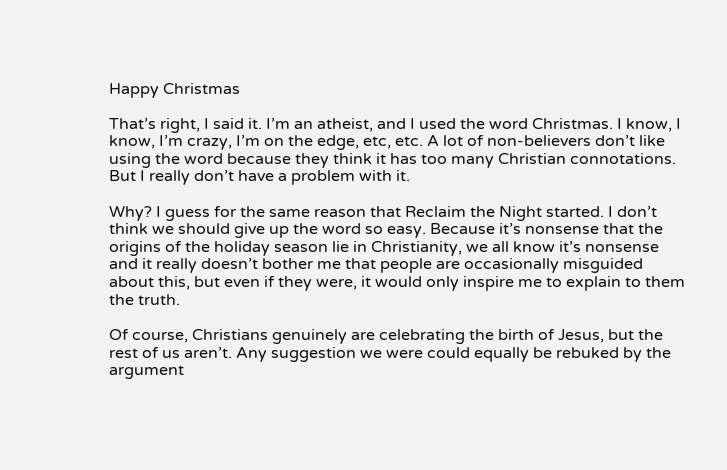Happy Christmas

That’s right, I said it. I’m an atheist, and I used the word Christmas. I know, I know, I’m crazy, I’m on the edge, etc, etc. A lot of non-believers don’t like using the word because they think it has too many Christian connotations. But I really don’t have a problem with it.

Why? I guess for the same reason that Reclaim the Night started. I don’t think we should give up the word so easy. Because it’s nonsense that the origins of the holiday season lie in Christianity, we all know it’s nonsense and it really doesn’t bother me that people are occasionally misguided about this, but even if they were, it would only inspire me to explain to them the truth.

Of course, Christians genuinely are celebrating the birth of Jesus, but the rest of us aren’t. Any suggestion we were could equally be rebuked by the argument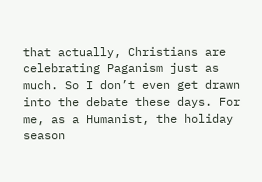that actually, Christians are celebrating Paganism just as much. So I don’t even get drawn into the debate these days. For me, as a Humanist, the holiday season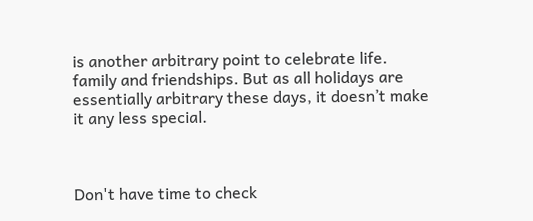is another arbitrary point to celebrate life. family and friendships. But as all holidays are essentially arbitrary these days, it doesn’t make it any less special.



Don't have time to check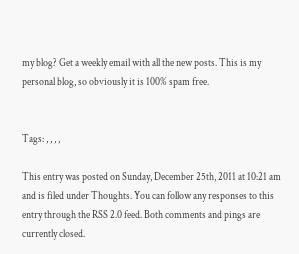my blog? Get a weekly email with all the new posts. This is my personal blog, so obviously it is 100% spam free.


Tags: , , , ,

This entry was posted on Sunday, December 25th, 2011 at 10:21 am and is filed under Thoughts. You can follow any responses to this entry through the RSS 2.0 feed. Both comments and pings are currently closed.